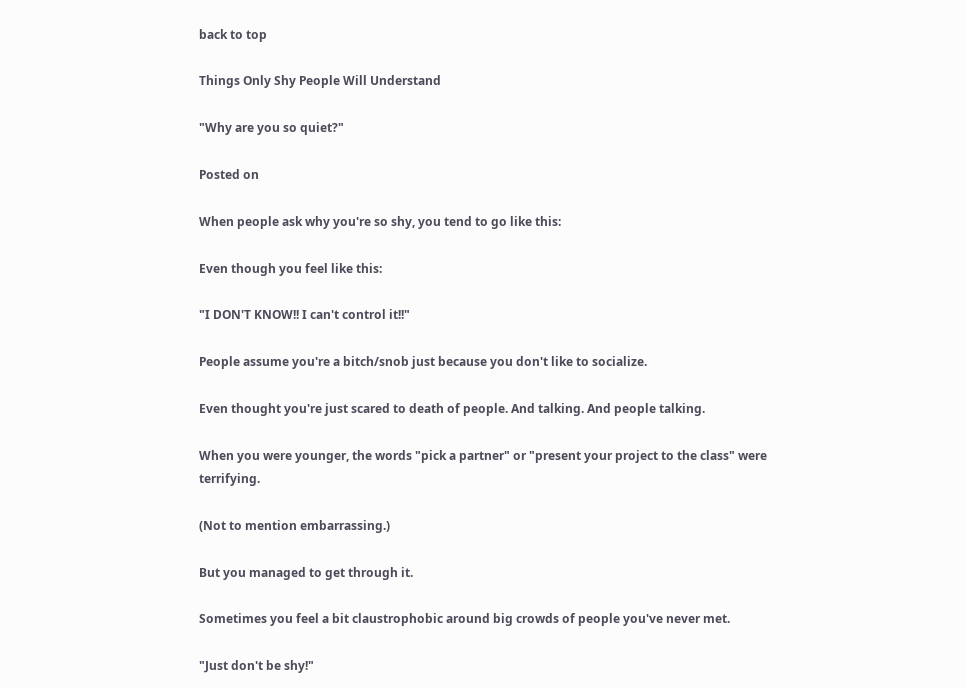back to top

Things Only Shy People Will Understand

"Why are you so quiet?"

Posted on

When people ask why you're so shy, you tend to go like this:

Even though you feel like this:

"I DON'T KNOW!! I can't control it!!"

People assume you're a bitch/snob just because you don't like to socialize.

Even thought you're just scared to death of people. And talking. And people talking.

When you were younger, the words "pick a partner" or "present your project to the class" were terrifying.

(Not to mention embarrassing.)

But you managed to get through it.

Sometimes you feel a bit claustrophobic around big crowds of people you've never met.

"Just don't be shy!"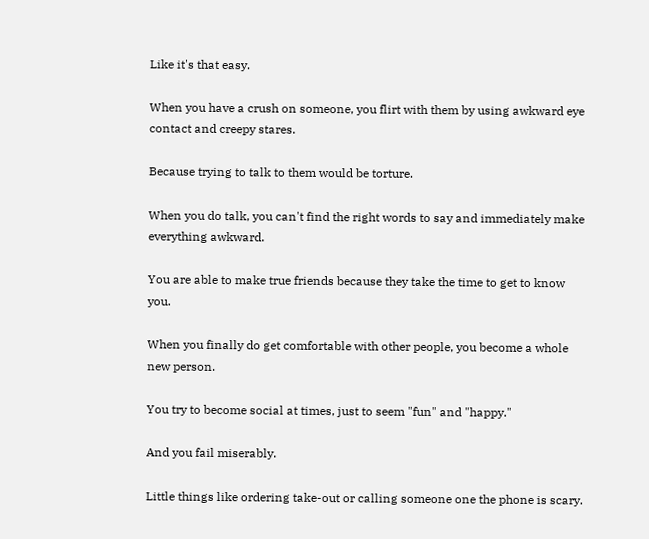Like it's that easy.

When you have a crush on someone, you flirt with them by using awkward eye contact and creepy stares.

Because trying to talk to them would be torture.

When you do talk, you can't find the right words to say and immediately make everything awkward.

You are able to make true friends because they take the time to get to know you.

When you finally do get comfortable with other people, you become a whole new person.

You try to become social at times, just to seem "fun" and "happy."

And you fail miserably.

Little things like ordering take-out or calling someone one the phone is scary.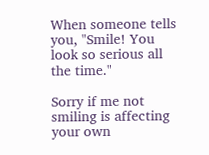When someone tells you, "Smile! You look so serious all the time."

Sorry if me not smiling is affecting your own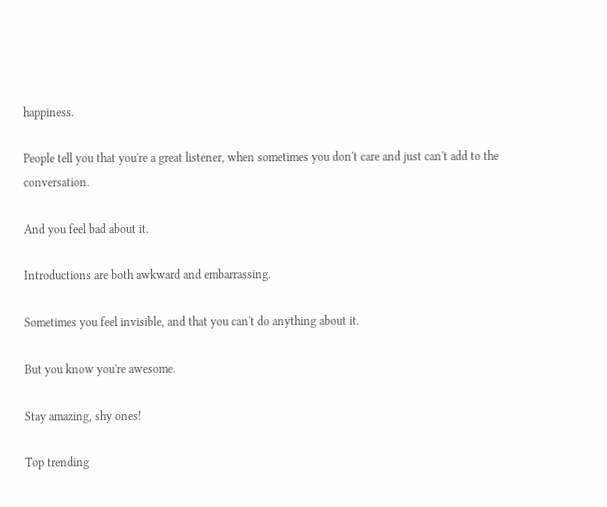happiness.

People tell you that you're a great listener, when sometimes you don't care and just can't add to the conversation.

And you feel bad about it.

Introductions are both awkward and embarrassing.

Sometimes you feel invisible, and that you can't do anything about it.

But you know you're awesome.

Stay amazing, shy ones!

Top trending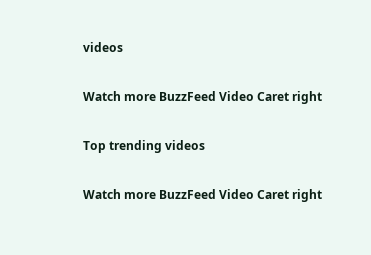videos

Watch more BuzzFeed Video Caret right

Top trending videos

Watch more BuzzFeed Video Caret right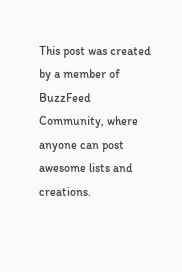This post was created by a member of BuzzFeed Community, where anyone can post awesome lists and creations.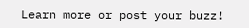Learn more or post your buzz!